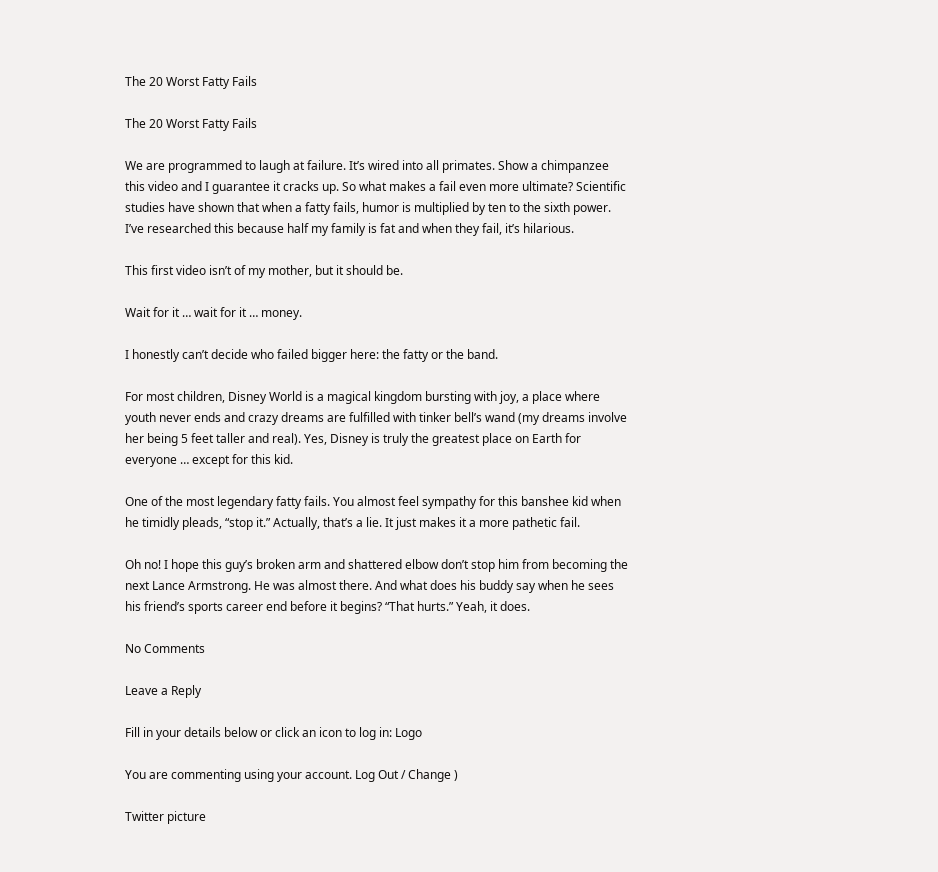The 20 Worst Fatty Fails

The 20 Worst Fatty Fails

We are programmed to laugh at failure. It’s wired into all primates. Show a chimpanzee this video and I guarantee it cracks up. So what makes a fail even more ultimate? Scientific studies have shown that when a fatty fails, humor is multiplied by ten to the sixth power. I’ve researched this because half my family is fat and when they fail, it’s hilarious.

This first video isn’t of my mother, but it should be.

Wait for it … wait for it … money.

I honestly can’t decide who failed bigger here: the fatty or the band.

For most children, Disney World is a magical kingdom bursting with joy, a place where youth never ends and crazy dreams are fulfilled with tinker bell’s wand (my dreams involve her being 5 feet taller and real). Yes, Disney is truly the greatest place on Earth for everyone … except for this kid.

One of the most legendary fatty fails. You almost feel sympathy for this banshee kid when he timidly pleads, “stop it.” Actually, that’s a lie. It just makes it a more pathetic fail.

Oh no! I hope this guy’s broken arm and shattered elbow don’t stop him from becoming the next Lance Armstrong. He was almost there. And what does his buddy say when he sees his friend’s sports career end before it begins? “That hurts.” Yeah, it does.

No Comments

Leave a Reply

Fill in your details below or click an icon to log in: Logo

You are commenting using your account. Log Out / Change )

Twitter picture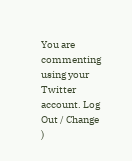You are commenting using your Twitter account. Log Out / Change )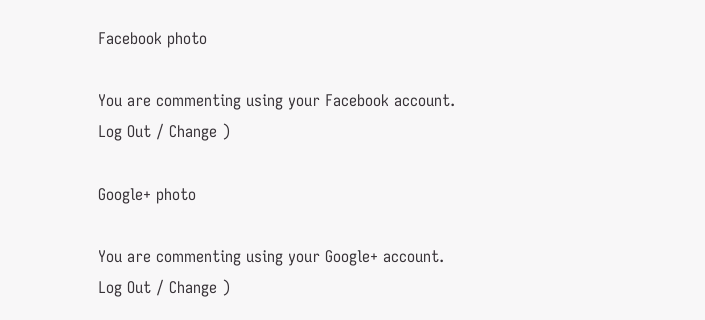Facebook photo

You are commenting using your Facebook account. Log Out / Change )

Google+ photo

You are commenting using your Google+ account. Log Out / Change )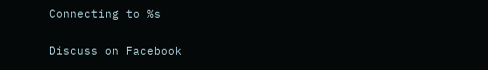Connecting to %s

Discuss on Facebook